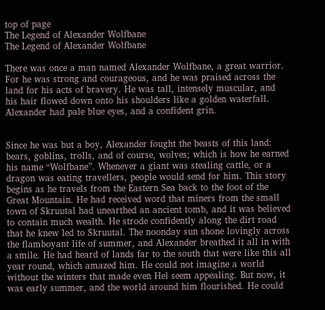top of page
The Legend of Alexander Wolfbane
The Legend of Alexander Wolfbane

There was once a man named Alexander Wolfbane, a great warrior. For he was strong and courageous, and he was praised across the land for his acts of bravery. He was tall, intensely muscular, and his hair flowed down onto his shoulders like a golden waterfall. Alexander had pale blue eyes, and a confident grin.


Since he was but a boy, Alexander fought the beasts of this land: bears, goblins, trolls, and of course, wolves; which is how he earned his name “Wolfbane”. Whenever a giant was stealing cattle, or a dragon was eating travellers, people would send for him. This story begins as he travels from the Eastern Sea back to the foot of the Great Mountain. He had received word that miners from the small town of Skruutal had unearthed an ancient tomb, and it was believed to contain much wealth. He strode confidently along the dirt road that he knew led to Skruutal. The noonday sun shone lovingly across the flamboyant life of summer, and Alexander breathed it all in with a smile. He had heard of lands far to the south that were like this all year round, which amazed him. He could not imagine a world without the winters that made even Hel seem appealing. But now, it was early summer, and the world around him flourished. He could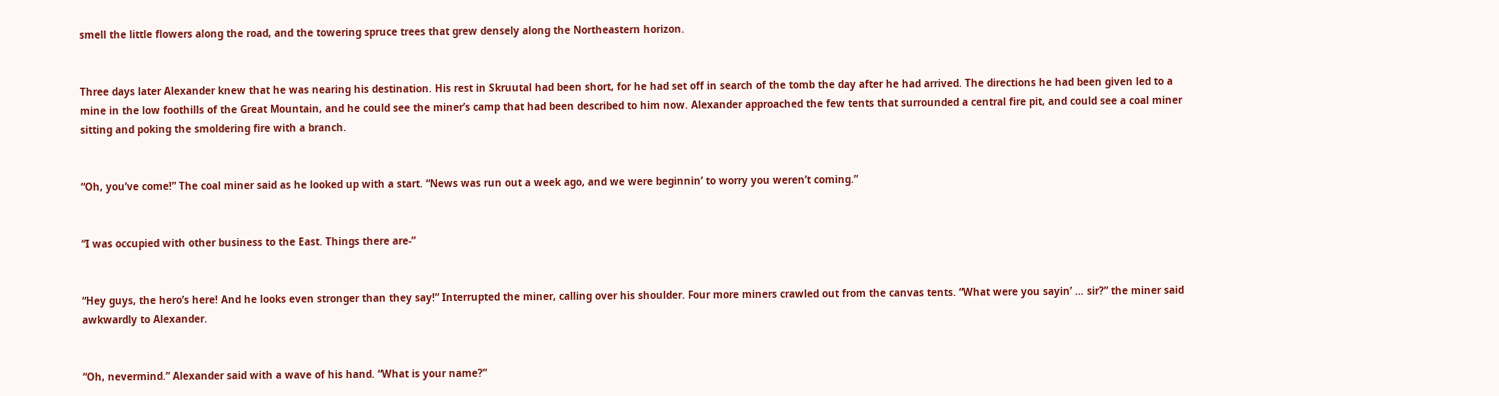smell the little flowers along the road, and the towering spruce trees that grew densely along the Northeastern horizon.


Three days later Alexander knew that he was nearing his destination. His rest in Skruutal had been short, for he had set off in search of the tomb the day after he had arrived. The directions he had been given led to a mine in the low foothills of the Great Mountain, and he could see the miner’s camp that had been described to him now. Alexander approached the few tents that surrounded a central fire pit, and could see a coal miner sitting and poking the smoldering fire with a branch.


“Oh, you’ve come!” The coal miner said as he looked up with a start. “News was run out a week ago, and we were beginnin’ to worry you weren’t coming.”


“I was occupied with other business to the East. Things there are-”


“Hey guys, the hero’s here! And he looks even stronger than they say!” Interrupted the miner, calling over his shoulder. Four more miners crawled out from the canvas tents. “What were you sayin’ … sir?” the miner said awkwardly to Alexander.


“Oh, nevermind.” Alexander said with a wave of his hand. “What is your name?”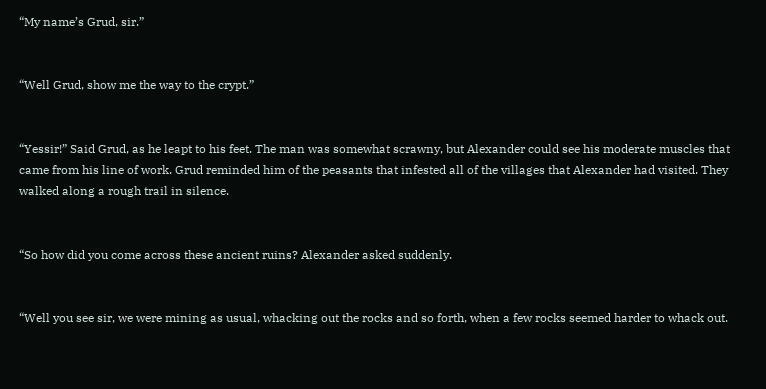“My name’s Grud, sir.”


“Well Grud, show me the way to the crypt.”


“Yessir!” Said Grud, as he leapt to his feet. The man was somewhat scrawny, but Alexander could see his moderate muscles that came from his line of work. Grud reminded him of the peasants that infested all of the villages that Alexander had visited. They walked along a rough trail in silence.


“So how did you come across these ancient ruins? Alexander asked suddenly.


“Well you see sir, we were mining as usual, whacking out the rocks and so forth, when a few rocks seemed harder to whack out.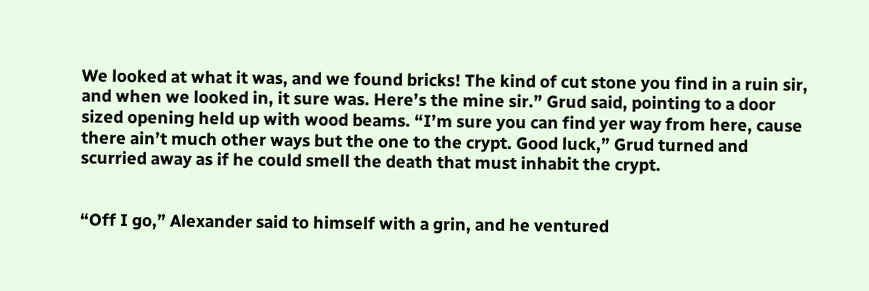We looked at what it was, and we found bricks! The kind of cut stone you find in a ruin sir, and when we looked in, it sure was. Here’s the mine sir.” Grud said, pointing to a door sized opening held up with wood beams. “I’m sure you can find yer way from here, cause there ain’t much other ways but the one to the crypt. Good luck,” Grud turned and scurried away as if he could smell the death that must inhabit the crypt.


“Off I go,” Alexander said to himself with a grin, and he ventured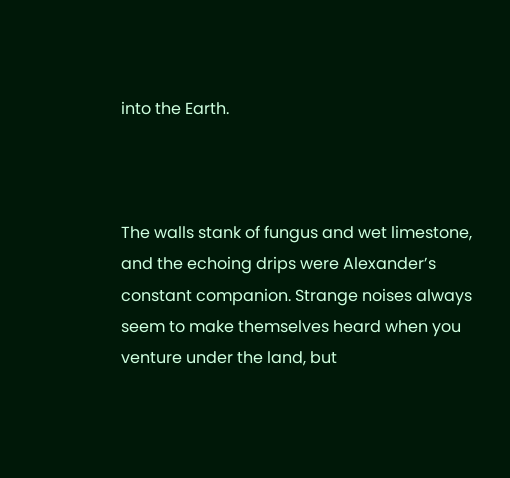into the Earth.



The walls stank of fungus and wet limestone, and the echoing drips were Alexander’s constant companion. Strange noises always seem to make themselves heard when you venture under the land, but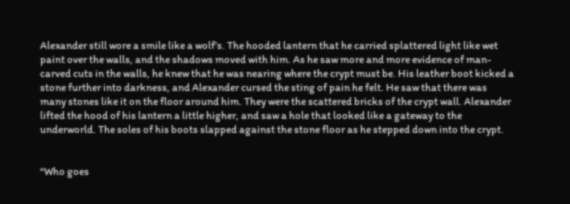Alexander still wore a smile like a wolf’s. The hooded lantern that he carried splattered light like wet paint over the walls, and the shadows moved with him. As he saw more and more evidence of man-carved cuts in the walls, he knew that he was nearing where the crypt must be. His leather boot kicked a stone further into darkness, and Alexander cursed the sting of pain he felt. He saw that there was many stones like it on the floor around him. They were the scattered bricks of the crypt wall. Alexander lifted the hood of his lantern a little higher, and saw a hole that looked like a gateway to the underworld. The soles of his boots slapped against the stone floor as he stepped down into the crypt.


“Who goes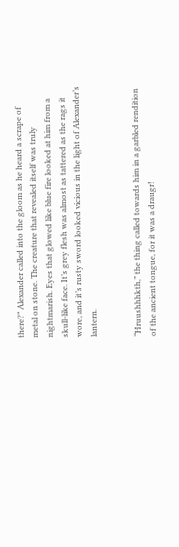there?” Alexander called into the gloom as he heard a scrape of metal on stone. The creature that revealed itself was truly nightmarish. Eyes that glowed like blue fire looked at him from a skull-like face. It’s grey flesh was almost as tattered as the rags it wore, and it’s rusty sword looked vicious in the light of Alexander’s lantern.


“Hruushhhkth,” the thing called towards him in a garbled rendition of the ancient tongue, for it was a draugr!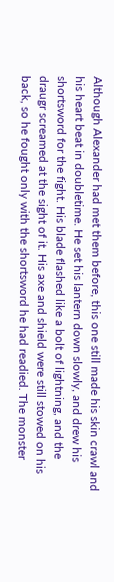Although Alexander had met them before, this one still made his skin crawl and his heart beat in doubletime. He set his lantern down slowly, and drew his shortsword for the fight. His blade flashed like a bolt of lightning, and the draugr screamed at the sight of it. His axe and shield were still stowed on his back, so he fought only with the shortsword he had readied. The monster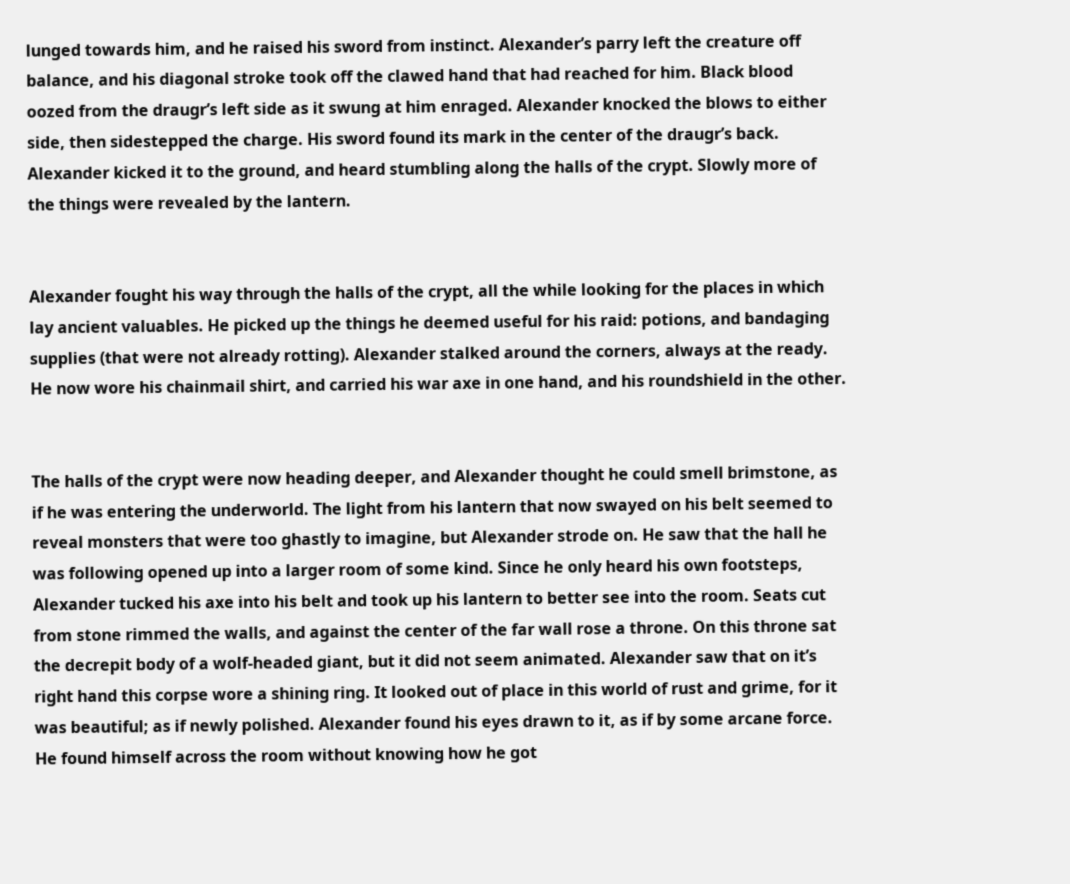lunged towards him, and he raised his sword from instinct. Alexander’s parry left the creature off balance, and his diagonal stroke took off the clawed hand that had reached for him. Black blood oozed from the draugr’s left side as it swung at him enraged. Alexander knocked the blows to either side, then sidestepped the charge. His sword found its mark in the center of the draugr’s back. Alexander kicked it to the ground, and heard stumbling along the halls of the crypt. Slowly more of the things were revealed by the lantern.


Alexander fought his way through the halls of the crypt, all the while looking for the places in which lay ancient valuables. He picked up the things he deemed useful for his raid: potions, and bandaging supplies (that were not already rotting). Alexander stalked around the corners, always at the ready. He now wore his chainmail shirt, and carried his war axe in one hand, and his roundshield in the other.


The halls of the crypt were now heading deeper, and Alexander thought he could smell brimstone, as if he was entering the underworld. The light from his lantern that now swayed on his belt seemed to reveal monsters that were too ghastly to imagine, but Alexander strode on. He saw that the hall he was following opened up into a larger room of some kind. Since he only heard his own footsteps, Alexander tucked his axe into his belt and took up his lantern to better see into the room. Seats cut from stone rimmed the walls, and against the center of the far wall rose a throne. On this throne sat the decrepit body of a wolf-headed giant, but it did not seem animated. Alexander saw that on it’s right hand this corpse wore a shining ring. It looked out of place in this world of rust and grime, for it was beautiful; as if newly polished. Alexander found his eyes drawn to it, as if by some arcane force. He found himself across the room without knowing how he got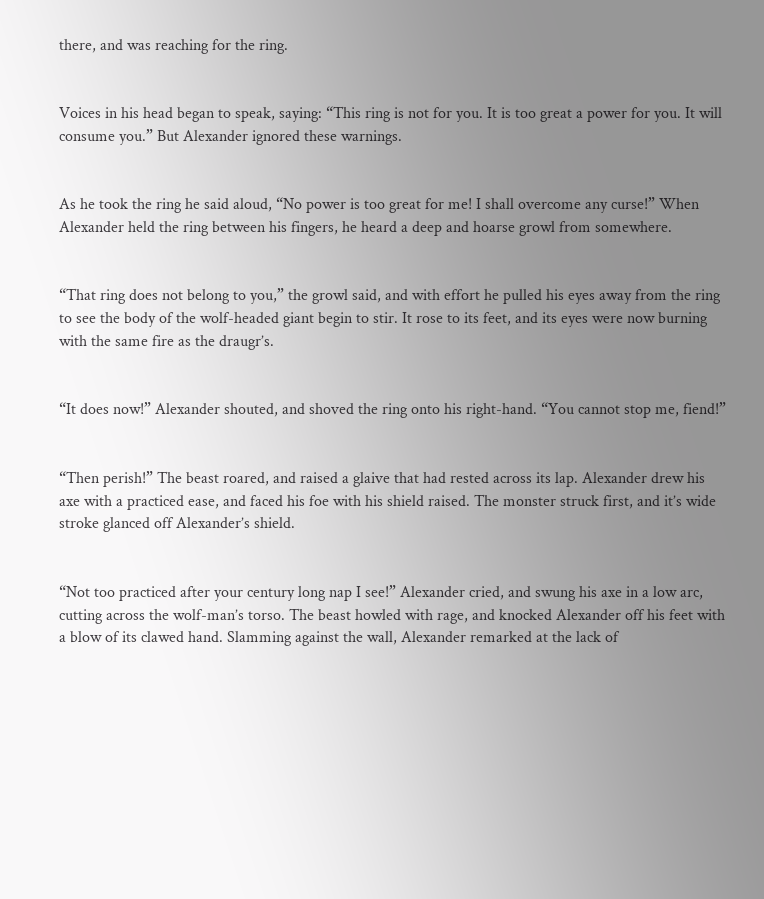there, and was reaching for the ring.


Voices in his head began to speak, saying: “This ring is not for you. It is too great a power for you. It will consume you.” But Alexander ignored these warnings.


As he took the ring he said aloud, “No power is too great for me! I shall overcome any curse!” When Alexander held the ring between his fingers, he heard a deep and hoarse growl from somewhere.


“That ring does not belong to you,” the growl said, and with effort he pulled his eyes away from the ring to see the body of the wolf-headed giant begin to stir. It rose to its feet, and its eyes were now burning with the same fire as the draugr’s.


“It does now!” Alexander shouted, and shoved the ring onto his right-hand. “You cannot stop me, fiend!”


“Then perish!” The beast roared, and raised a glaive that had rested across its lap. Alexander drew his axe with a practiced ease, and faced his foe with his shield raised. The monster struck first, and it’s wide stroke glanced off Alexander’s shield.


“Not too practiced after your century long nap I see!” Alexander cried, and swung his axe in a low arc, cutting across the wolf-man’s torso. The beast howled with rage, and knocked Alexander off his feet with a blow of its clawed hand. Slamming against the wall, Alexander remarked at the lack of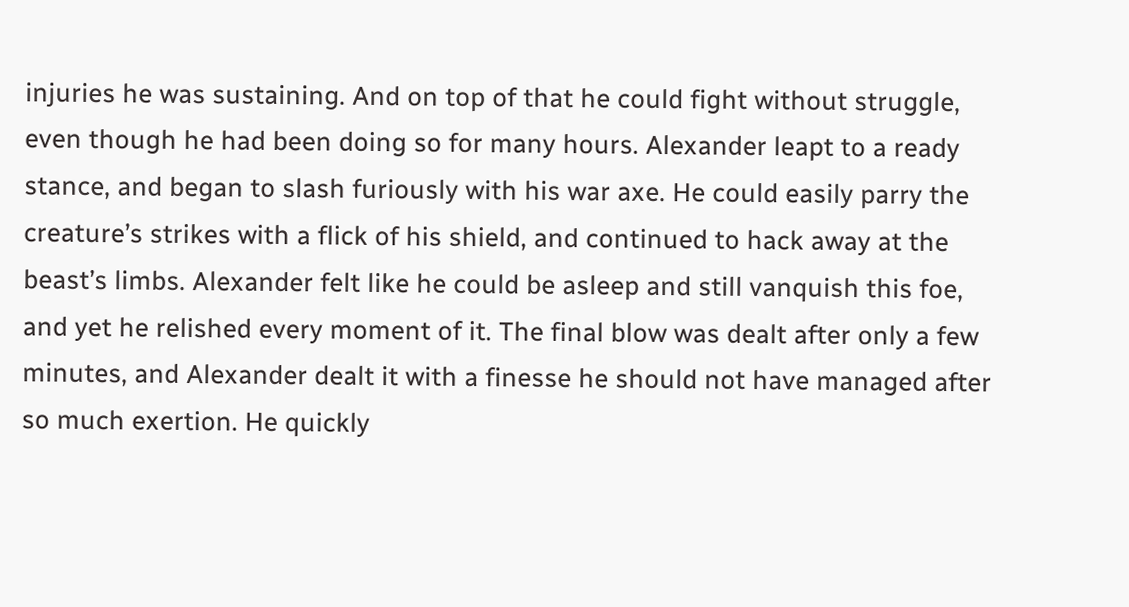injuries he was sustaining. And on top of that he could fight without struggle, even though he had been doing so for many hours. Alexander leapt to a ready stance, and began to slash furiously with his war axe. He could easily parry the creature’s strikes with a flick of his shield, and continued to hack away at the beast’s limbs. Alexander felt like he could be asleep and still vanquish this foe, and yet he relished every moment of it. The final blow was dealt after only a few minutes, and Alexander dealt it with a finesse he should not have managed after so much exertion. He quickly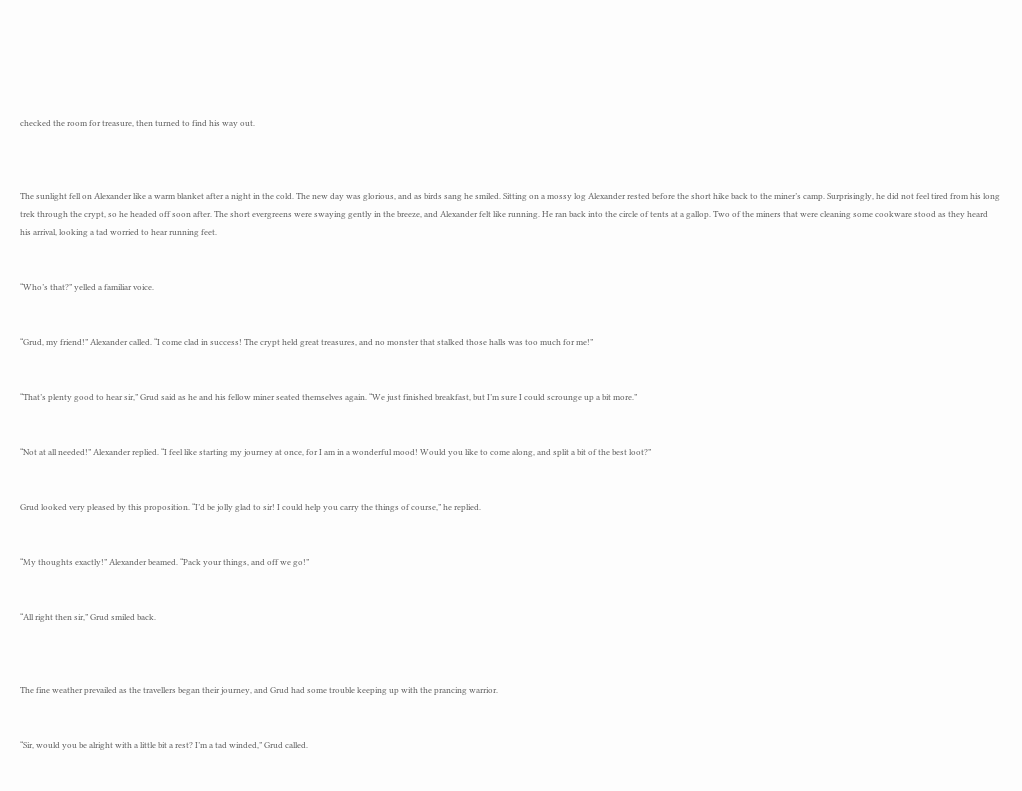checked the room for treasure, then turned to find his way out.



The sunlight fell on Alexander like a warm blanket after a night in the cold. The new day was glorious, and as birds sang he smiled. Sitting on a mossy log Alexander rested before the short hike back to the miner’s camp. Surprisingly, he did not feel tired from his long trek through the crypt, so he headed off soon after. The short evergreens were swaying gently in the breeze, and Alexander felt like running. He ran back into the circle of tents at a gallop. Two of the miners that were cleaning some cookware stood as they heard his arrival, looking a tad worried to hear running feet.


“Who’s that?” yelled a familiar voice.


“Grud, my friend!” Alexander called. “I come clad in success! The crypt held great treasures, and no monster that stalked those halls was too much for me!”


“That’s plenty good to hear sir,” Grud said as he and his fellow miner seated themselves again. “We just finished breakfast, but I’m sure I could scrounge up a bit more.”


“Not at all needed!” Alexander replied. “I feel like starting my journey at once, for I am in a wonderful mood! Would you like to come along, and split a bit of the best loot?”


Grud looked very pleased by this proposition. “I’d be jolly glad to sir! I could help you carry the things of course,” he replied.


“My thoughts exactly!” Alexander beamed. “Pack your things, and off we go!”


“All right then sir,” Grud smiled back.



The fine weather prevailed as the travellers began their journey, and Grud had some trouble keeping up with the prancing warrior.


“Sir, would you be alright with a little bit a rest? I’m a tad winded,” Grud called.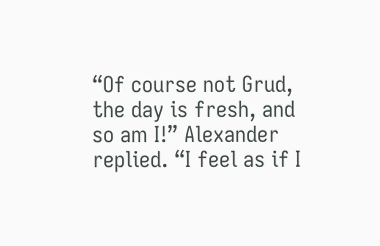“Of course not Grud, the day is fresh, and so am I!” Alexander replied. “I feel as if I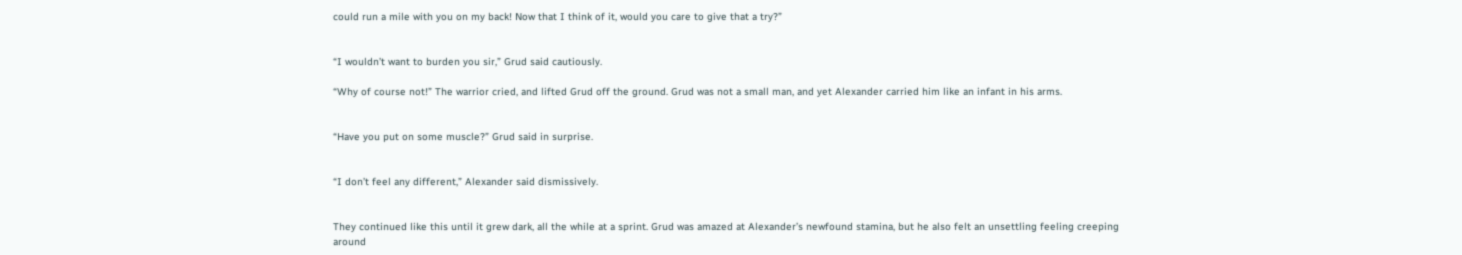could run a mile with you on my back! Now that I think of it, would you care to give that a try?”


“I wouldn’t want to burden you sir,” Grud said cautiously.

“Why of course not!” The warrior cried, and lifted Grud off the ground. Grud was not a small man, and yet Alexander carried him like an infant in his arms.


“Have you put on some muscle?” Grud said in surprise.


“I don’t feel any different,” Alexander said dismissively.


They continued like this until it grew dark, all the while at a sprint. Grud was amazed at Alexander’s newfound stamina, but he also felt an unsettling feeling creeping around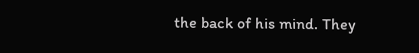the back of his mind. They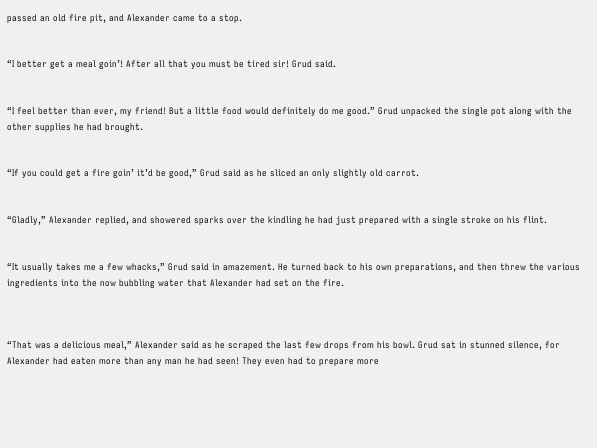passed an old fire pit, and Alexander came to a stop.


“I better get a meal goin’! After all that you must be tired sir! Grud said.


“I feel better than ever, my friend! But a little food would definitely do me good.” Grud unpacked the single pot along with the other supplies he had brought.


“If you could get a fire goin’ it’d be good,” Grud said as he sliced an only slightly old carrot.


“Gladly,” Alexander replied, and showered sparks over the kindling he had just prepared with a single stroke on his flint.


“It usually takes me a few whacks,” Grud said in amazement. He turned back to his own preparations, and then threw the various ingredients into the now bubbling water that Alexander had set on the fire.



“That was a delicious meal,” Alexander said as he scraped the last few drops from his bowl. Grud sat in stunned silence, for Alexander had eaten more than any man he had seen! They even had to prepare more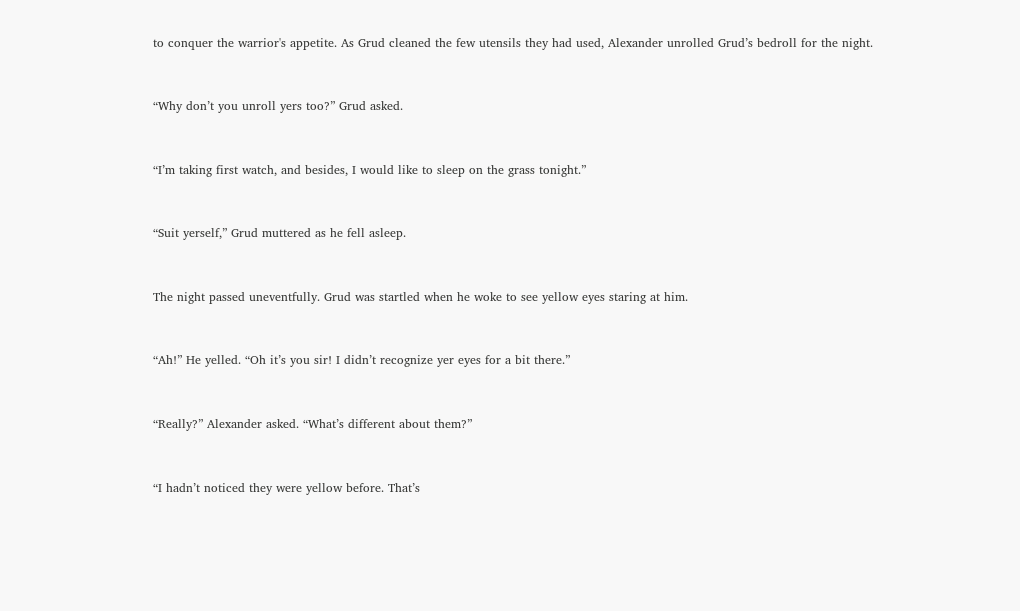to conquer the warrior's appetite. As Grud cleaned the few utensils they had used, Alexander unrolled Grud’s bedroll for the night.


“Why don’t you unroll yers too?” Grud asked.


“I’m taking first watch, and besides, I would like to sleep on the grass tonight.”


“Suit yerself,” Grud muttered as he fell asleep.


The night passed uneventfully. Grud was startled when he woke to see yellow eyes staring at him.


“Ah!” He yelled. “Oh it’s you sir! I didn’t recognize yer eyes for a bit there.”


“Really?” Alexander asked. “What’s different about them?”


“I hadn’t noticed they were yellow before. That’s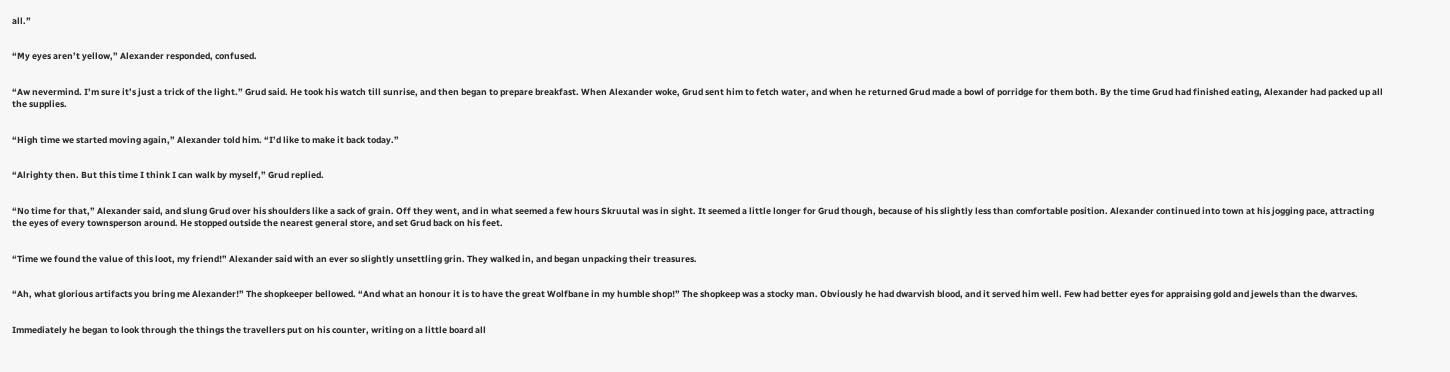all.”


“My eyes aren’t yellow,” Alexander responded, confused.


“Aw nevermind. I’m sure it’s just a trick of the light.” Grud said. He took his watch till sunrise, and then began to prepare breakfast. When Alexander woke, Grud sent him to fetch water, and when he returned Grud made a bowl of porridge for them both. By the time Grud had finished eating, Alexander had packed up all the supplies.


“High time we started moving again,” Alexander told him. “I’d like to make it back today.”


“Alrighty then. But this time I think I can walk by myself,” Grud replied.


“No time for that,” Alexander said, and slung Grud over his shoulders like a sack of grain. Off they went, and in what seemed a few hours Skruutal was in sight. It seemed a little longer for Grud though, because of his slightly less than comfortable position. Alexander continued into town at his jogging pace, attracting the eyes of every townsperson around. He stopped outside the nearest general store, and set Grud back on his feet.


“Time we found the value of this loot, my friend!” Alexander said with an ever so slightly unsettling grin. They walked in, and began unpacking their treasures.


“Ah, what glorious artifacts you bring me Alexander!” The shopkeeper bellowed. “And what an honour it is to have the great Wolfbane in my humble shop!” The shopkeep was a stocky man. Obviously he had dwarvish blood, and it served him well. Few had better eyes for appraising gold and jewels than the dwarves.


Immediately he began to look through the things the travellers put on his counter, writing on a little board all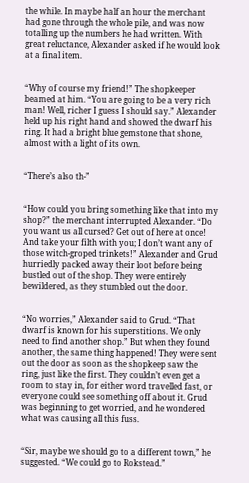the while. In maybe half an hour the merchant had gone through the whole pile, and was now totalling up the numbers he had written. With great reluctance, Alexander asked if he would look at a final item.


“Why of course my friend!” The shopkeeper beamed at him. “You are going to be a very rich man! Well, richer I guess I should say.” Alexander held up his right hand and showed the dwarf his ring. It had a bright blue gemstone that shone, almost with a light of its own.


“There’s also th-”


“How could you bring something like that into my shop?” the merchant interrupted Alexander. “Do you want us all cursed? Get out of here at once! And take your filth with you; I don’t want any of those witch-groped trinkets!” Alexander and Grud hurriedly packed away their loot before being bustled out of the shop. They were entirely bewildered, as they stumbled out the door.


“No worries,” Alexander said to Grud. “That dwarf is known for his superstitions. We only need to find another shop.” But when they found another, the same thing happened! They were sent out the door as soon as the shopkeep saw the ring, just like the first. They couldn’t even get a room to stay in, for either word travelled fast, or everyone could see something off about it. Grud was beginning to get worried, and he wondered what was causing all this fuss.


“Sir, maybe we should go to a different town,” he suggested. “We could go to Rokstead.”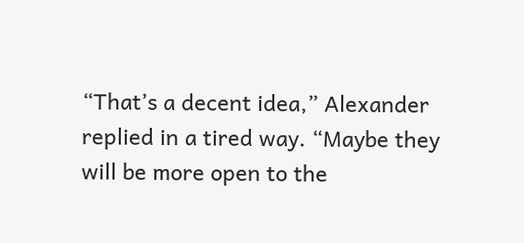“That’s a decent idea,” Alexander replied in a tired way. “Maybe they will be more open to the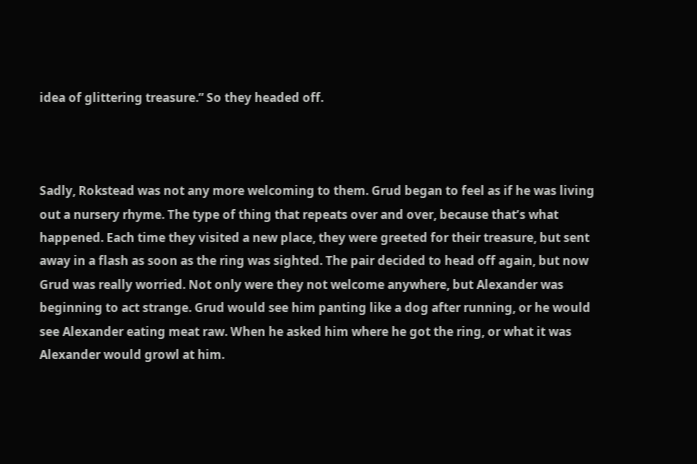idea of glittering treasure.” So they headed off.



Sadly, Rokstead was not any more welcoming to them. Grud began to feel as if he was living out a nursery rhyme. The type of thing that repeats over and over, because that’s what happened. Each time they visited a new place, they were greeted for their treasure, but sent away in a flash as soon as the ring was sighted. The pair decided to head off again, but now Grud was really worried. Not only were they not welcome anywhere, but Alexander was beginning to act strange. Grud would see him panting like a dog after running, or he would see Alexander eating meat raw. When he asked him where he got the ring, or what it was Alexander would growl at him.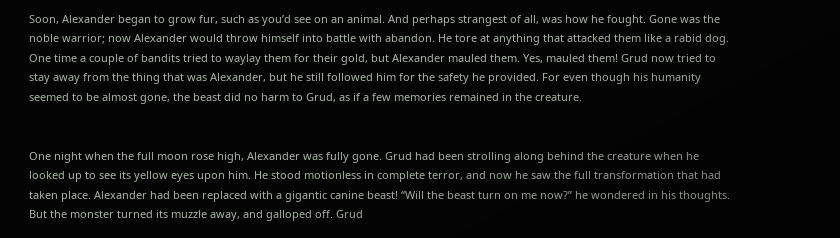Soon, Alexander began to grow fur, such as you’d see on an animal. And perhaps strangest of all, was how he fought. Gone was the noble warrior; now Alexander would throw himself into battle with abandon. He tore at anything that attacked them like a rabid dog. One time a couple of bandits tried to waylay them for their gold, but Alexander mauled them. Yes, mauled them! Grud now tried to stay away from the thing that was Alexander, but he still followed him for the safety he provided. For even though his humanity seemed to be almost gone, the beast did no harm to Grud, as if a few memories remained in the creature.


One night when the full moon rose high, Alexander was fully gone. Grud had been strolling along behind the creature when he looked up to see its yellow eyes upon him. He stood motionless in complete terror, and now he saw the full transformation that had taken place. Alexander had been replaced with a gigantic canine beast! “Will the beast turn on me now?” he wondered in his thoughts. But the monster turned its muzzle away, and galloped off. Grud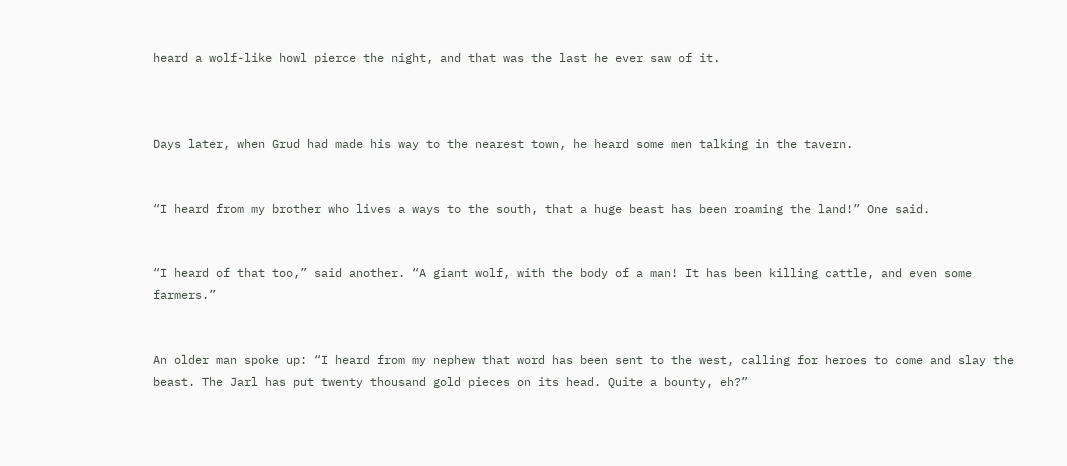heard a wolf-like howl pierce the night, and that was the last he ever saw of it.



Days later, when Grud had made his way to the nearest town, he heard some men talking in the tavern.


“I heard from my brother who lives a ways to the south, that a huge beast has been roaming the land!” One said.


“I heard of that too,” said another. “A giant wolf, with the body of a man! It has been killing cattle, and even some farmers.”


An older man spoke up: “I heard from my nephew that word has been sent to the west, calling for heroes to come and slay the beast. The Jarl has put twenty thousand gold pieces on its head. Quite a bounty, eh?”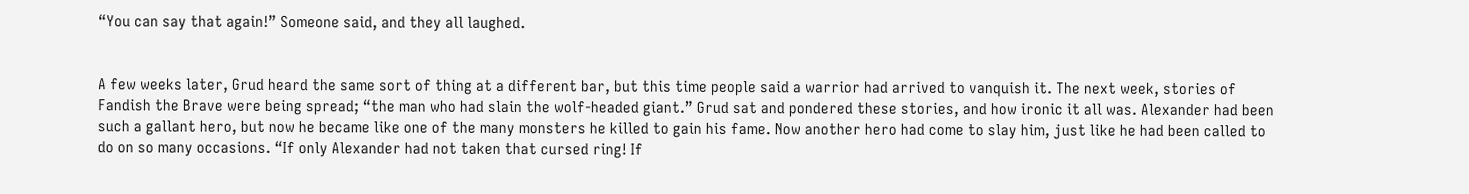“You can say that again!” Someone said, and they all laughed.


A few weeks later, Grud heard the same sort of thing at a different bar, but this time people said a warrior had arrived to vanquish it. The next week, stories of Fandish the Brave were being spread; “the man who had slain the wolf-headed giant.” Grud sat and pondered these stories, and how ironic it all was. Alexander had been such a gallant hero, but now he became like one of the many monsters he killed to gain his fame. Now another hero had come to slay him, just like he had been called to do on so many occasions. “If only Alexander had not taken that cursed ring! If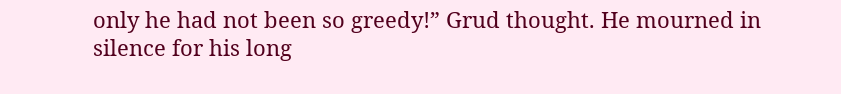only he had not been so greedy!” Grud thought. He mourned in silence for his long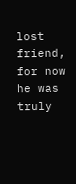lost friend, for now he was truly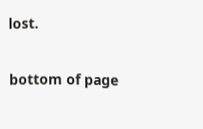lost.


bottom of page